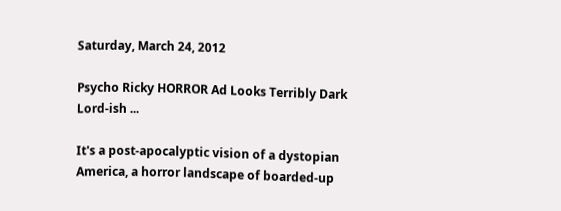Saturday, March 24, 2012

Psycho Ricky HORROR Ad Looks Terribly Dark Lord-ish ...

It's a post-apocalyptic vision of a dystopian America, a horror landscape of boarded-up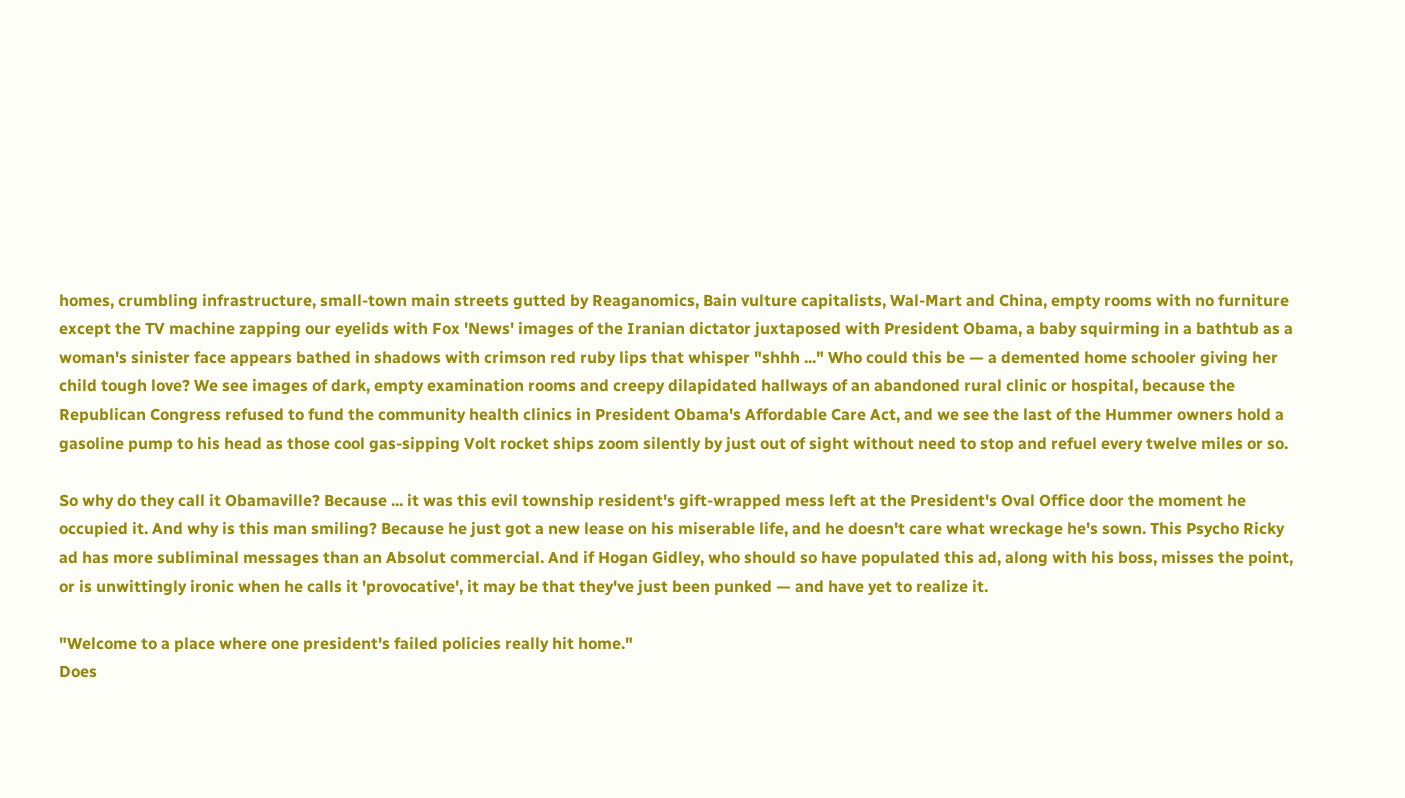homes, crumbling infrastructure, small-town main streets gutted by Reaganomics, Bain vulture capitalists, Wal-Mart and China, empty rooms with no furniture except the TV machine zapping our eyelids with Fox 'News' images of the Iranian dictator juxtaposed with President Obama, a baby squirming in a bathtub as a woman's sinister face appears bathed in shadows with crimson red ruby lips that whisper "shhh ..." Who could this be — a demented home schooler giving her child tough love? We see images of dark, empty examination rooms and creepy dilapidated hallways of an abandoned rural clinic or hospital, because the Republican Congress refused to fund the community health clinics in President Obama's Affordable Care Act, and we see the last of the Hummer owners hold a gasoline pump to his head as those cool gas-sipping Volt rocket ships zoom silently by just out of sight without need to stop and refuel every twelve miles or so.

So why do they call it Obamaville? Because ... it was this evil township resident's gift-wrapped mess left at the President's Oval Office door the moment he occupied it. And why is this man smiling? Because he just got a new lease on his miserable life, and he doesn't care what wreckage he's sown. This Psycho Ricky ad has more subliminal messages than an Absolut commercial. And if Hogan Gidley, who should so have populated this ad, along with his boss, misses the point, or is unwittingly ironic when he calls it 'provocative', it may be that they've just been punked — and have yet to realize it.

"Welcome to a place where one president's failed policies really hit home."
Does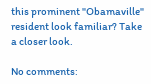this prominent "Obamaville" resident look familiar? Take a closer look.

No comments: